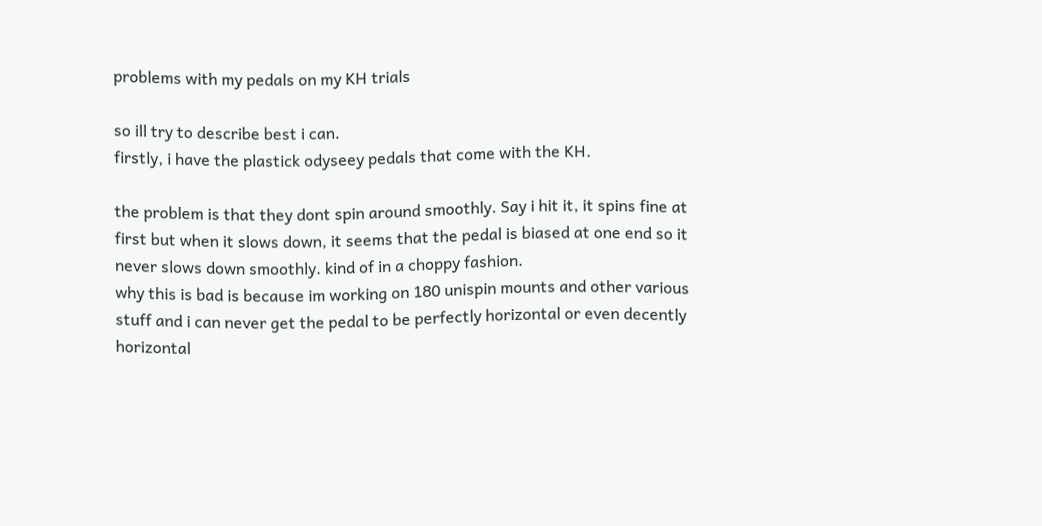problems with my pedals on my KH trials

so ill try to describe best i can.
firstly, i have the plastick odyseey pedals that come with the KH.

the problem is that they dont spin around smoothly. Say i hit it, it spins fine at first but when it slows down, it seems that the pedal is biased at one end so it never slows down smoothly. kind of in a choppy fashion.
why this is bad is because im working on 180 unispin mounts and other various stuff and i can never get the pedal to be perfectly horizontal or even decently horizontal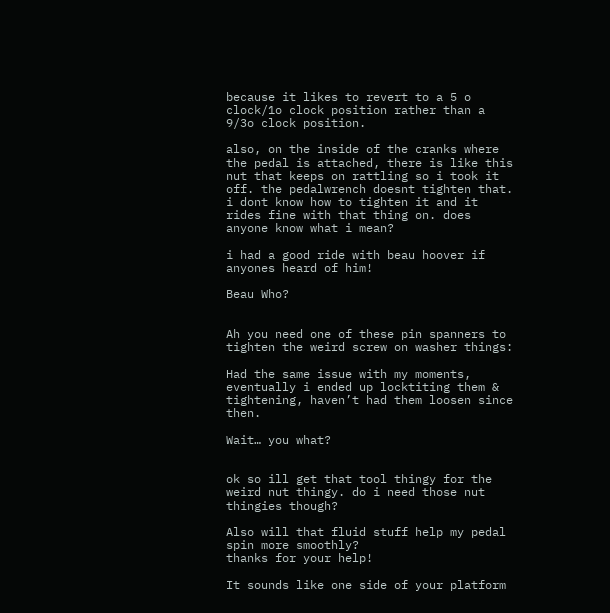because it likes to revert to a 5 o clock/1o clock position rather than a 9/3o clock position.

also, on the inside of the cranks where the pedal is attached, there is like this nut that keeps on rattling so i took it off. the pedalwrench doesnt tighten that. i dont know how to tighten it and it rides fine with that thing on. does anyone know what i mean?

i had a good ride with beau hoover if anyones heard of him!

Beau Who?


Ah you need one of these pin spanners to tighten the weird screw on washer things:

Had the same issue with my moments, eventually i ended up locktiting them & tightening, haven’t had them loosen since then.

Wait… you what?


ok so ill get that tool thingy for the weird nut thingy. do i need those nut thingies though?

Also will that fluid stuff help my pedal spin more smoothly?
thanks for your help!

It sounds like one side of your platform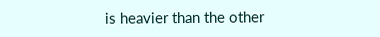is heavier than the other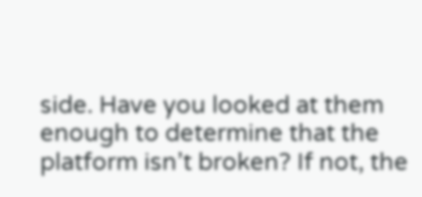side. Have you looked at them enough to determine that the platform isn’t broken? If not, the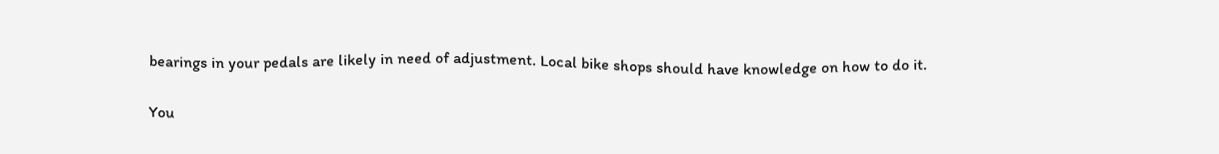bearings in your pedals are likely in need of adjustment. Local bike shops should have knowledge on how to do it.

You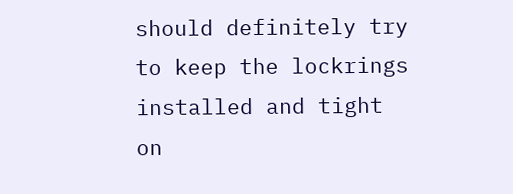should definitely try to keep the lockrings installed and tight on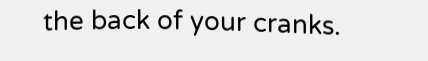the back of your cranks.